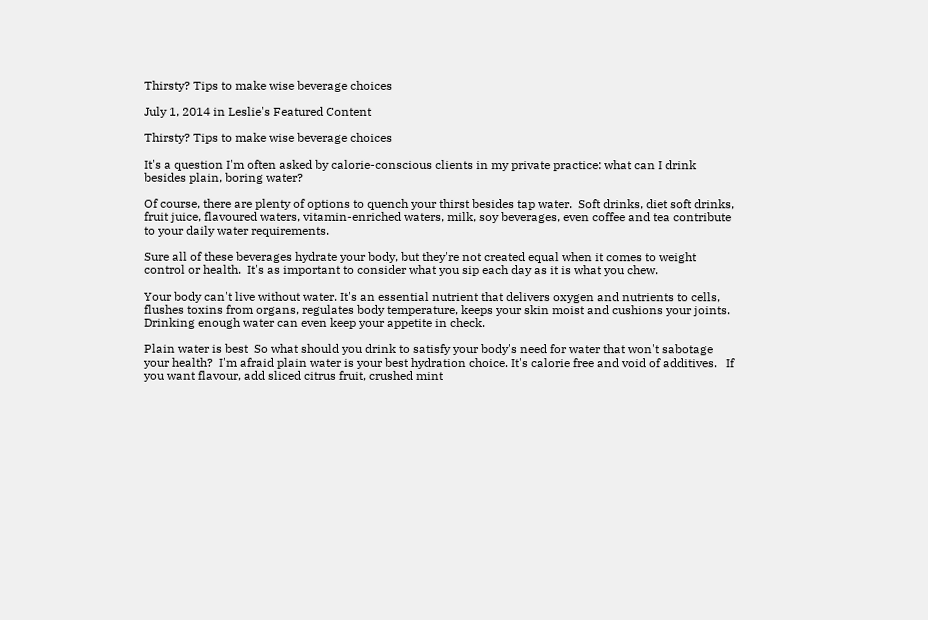Thirsty? Tips to make wise beverage choices

July 1, 2014 in Leslie's Featured Content

Thirsty? Tips to make wise beverage choices

It's a question I'm often asked by calorie-conscious clients in my private practice: what can I drink besides plain, boring water?

Of course, there are plenty of options to quench your thirst besides tap water.  Soft drinks, diet soft drinks, fruit juice, flavoured waters, vitamin-enriched waters, milk, soy beverages, even coffee and tea contribute to your daily water requirements.

Sure all of these beverages hydrate your body, but they're not created equal when it comes to weight control or health.  It's as important to consider what you sip each day as it is what you chew.

Your body can't live without water. It's an essential nutrient that delivers oxygen and nutrients to cells, flushes toxins from organs, regulates body temperature, keeps your skin moist and cushions your joints. Drinking enough water can even keep your appetite in check.

Plain water is best  So what should you drink to satisfy your body's need for water that won't sabotage your health?  I'm afraid plain water is your best hydration choice. It's calorie free and void of additives.   If you want flavour, add sliced citrus fruit, crushed mint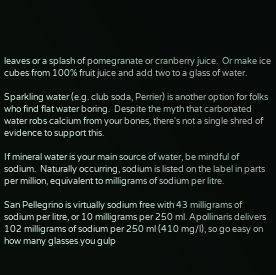leaves or a splash of pomegranate or cranberry juice.  Or make ice cubes from 100% fruit juice and add two to a glass of water.

Sparkling water (e.g. club soda, Perrier) is another option for folks who find flat water boring.  Despite the myth that carbonated water robs calcium from your bones, there's not a single shred of evidence to support this.

If mineral water is your main source of water, be mindful of sodium.  Naturally occurring, sodium is listed on the label in parts per million, equivalent to milligrams of sodium per litre.

San Pellegrino is virtually sodium free with 43 milligrams of sodium per litre, or 10 milligrams per 250 ml. Apollinaris delivers 102 milligrams of sodium per 250 ml (410 mg/l), so go easy on how many glasses you gulp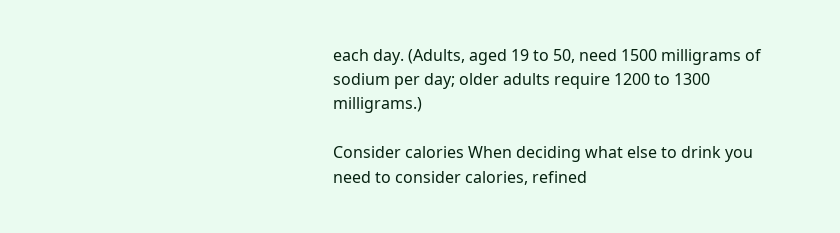each day. (Adults, aged 19 to 50, need 1500 milligrams of sodium per day; older adults require 1200 to 1300 milligrams.)

Consider calories When deciding what else to drink you need to consider calories, refined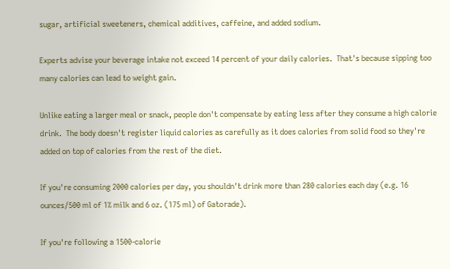sugar, artificial sweeteners, chemical additives, caffeine, and added sodium.

Experts advise your beverage intake not exceed 14 percent of your daily calories.  That's because sipping too many calories can lead to weight gain.

Unlike eating a larger meal or snack, people don't compensate by eating less after they consume a high calorie drink.  The body doesn't register liquid calories as carefully as it does calories from solid food so they're added on top of calories from the rest of the diet.

If you're consuming 2000 calories per day, you shouldn't drink more than 280 calories each day (e.g. 16 ounces/500 ml of 1% milk and 6 oz. (175 ml) of Gatorade).

If you're following a 1500-calorie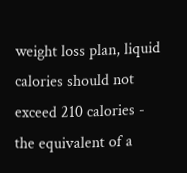weight loss plan, liquid calories should not exceed 210 calories - the equivalent of a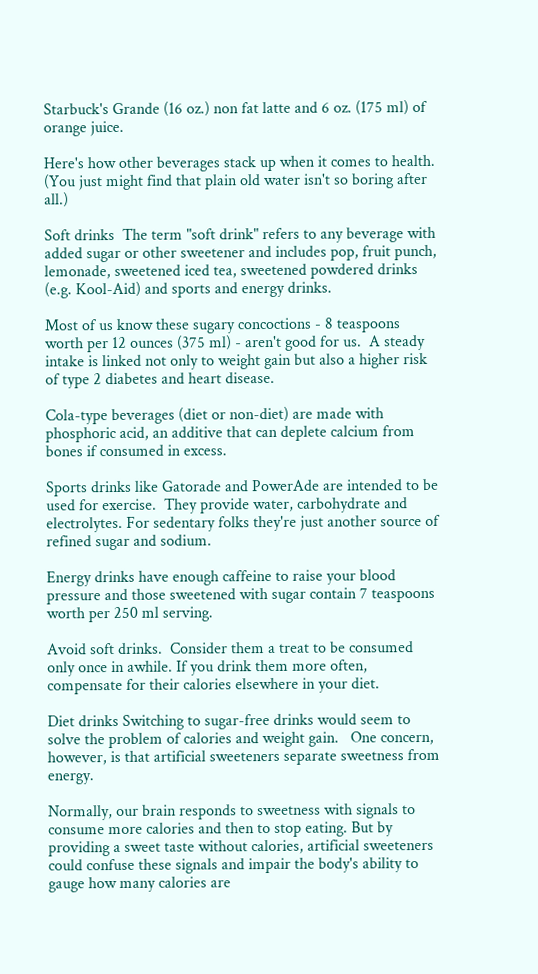Starbuck's Grande (16 oz.) non fat latte and 6 oz. (175 ml) of orange juice.

Here's how other beverages stack up when it comes to health. (You just might find that plain old water isn't so boring after all.)

Soft drinks  The term "soft drink" refers to any beverage with added sugar or other sweetener and includes pop, fruit punch, lemonade, sweetened iced tea, sweetened powdered drinks (e.g. Kool-Aid) and sports and energy drinks.

Most of us know these sugary concoctions - 8 teaspoons worth per 12 ounces (375 ml) - aren't good for us.  A steady intake is linked not only to weight gain but also a higher risk of type 2 diabetes and heart disease.

Cola-type beverages (diet or non-diet) are made with phosphoric acid, an additive that can deplete calcium from bones if consumed in excess.

Sports drinks like Gatorade and PowerAde are intended to be used for exercise.  They provide water, carbohydrate and electrolytes. For sedentary folks they're just another source of refined sugar and sodium.

Energy drinks have enough caffeine to raise your blood pressure and those sweetened with sugar contain 7 teaspoons worth per 250 ml serving.

Avoid soft drinks.  Consider them a treat to be consumed only once in awhile. If you drink them more often, compensate for their calories elsewhere in your diet.

Diet drinks Switching to sugar-free drinks would seem to solve the problem of calories and weight gain.   One concern, however, is that artificial sweeteners separate sweetness from energy.

Normally, our brain responds to sweetness with signals to consume more calories and then to stop eating. But by providing a sweet taste without calories, artificial sweeteners could confuse these signals and impair the body's ability to gauge how many calories are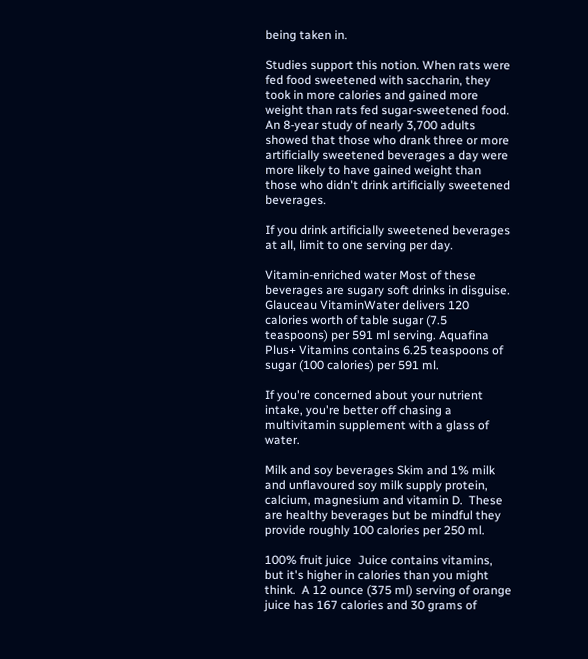being taken in.

Studies support this notion. When rats were fed food sweetened with saccharin, they took in more calories and gained more weight than rats fed sugar-sweetened food.  An 8-year study of nearly 3,700 adults showed that those who drank three or more artificially sweetened beverages a day were more likely to have gained weight than those who didn't drink artificially sweetened beverages.

If you drink artificially sweetened beverages at all, limit to one serving per day.

Vitamin-enriched water Most of these beverages are sugary soft drinks in disguise.  Glauceau VitaminWater delivers 120 calories worth of table sugar (7.5 teaspoons) per 591 ml serving. Aquafina Plus+ Vitamins contains 6.25 teaspoons of sugar (100 calories) per 591 ml.

If you're concerned about your nutrient intake, you're better off chasing a multivitamin supplement with a glass of water.

Milk and soy beverages Skim and 1% milk and unflavoured soy milk supply protein, calcium, magnesium and vitamin D.  These are healthy beverages but be mindful they provide roughly 100 calories per 250 ml.

100% fruit juice  Juice contains vitamins, but it's higher in calories than you might think.  A 12 ounce (375 ml) serving of orange juice has 167 calories and 30 grams of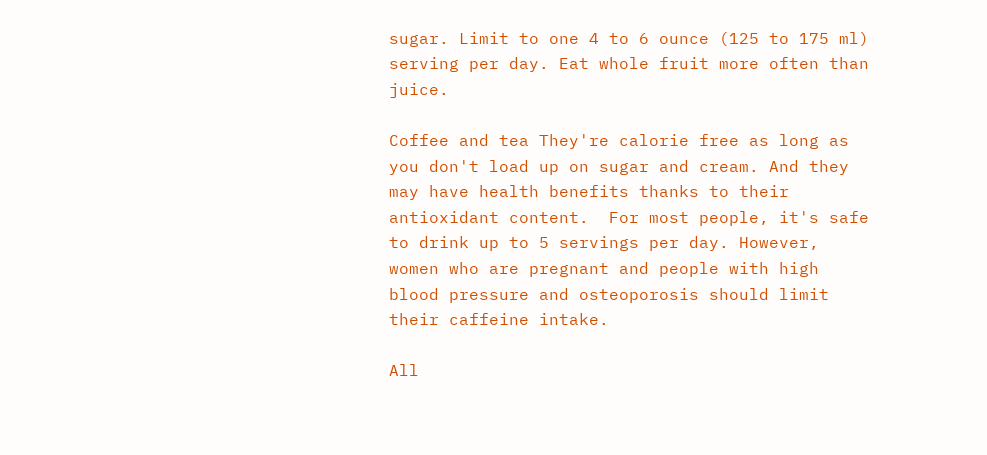sugar. Limit to one 4 to 6 ounce (125 to 175 ml) serving per day. Eat whole fruit more often than juice.

Coffee and tea They're calorie free as long as you don't load up on sugar and cream. And they may have health benefits thanks to their antioxidant content.  For most people, it's safe to drink up to 5 servings per day. However, women who are pregnant and people with high blood pressure and osteoporosis should limit their caffeine intake.

All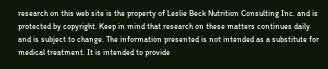research on this web site is the property of Leslie Beck Nutrition Consulting Inc. and is protected by copyright. Keep in mind that research on these matters continues daily and is subject to change. The information presented is not intended as a substitute for medical treatment. It is intended to provide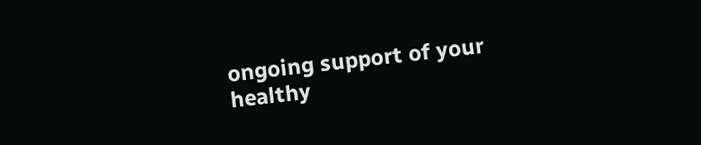ongoing support of your healthy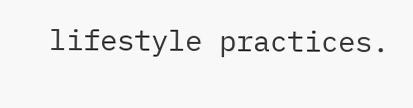lifestyle practices.